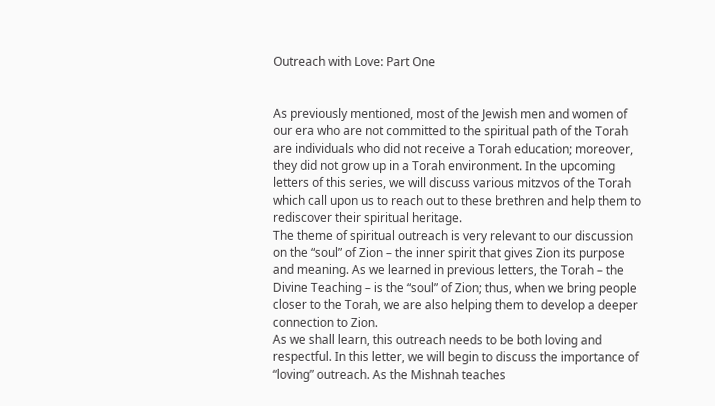Outreach with Love: Part One


As previously mentioned, most of the Jewish men and women of our era who are not committed to the spiritual path of the Torah are individuals who did not receive a Torah education; moreover, they did not grow up in a Torah environment. In the upcoming letters of this series, we will discuss various mitzvos of the Torah which call upon us to reach out to these brethren and help them to rediscover their spiritual heritage.
The theme of spiritual outreach is very relevant to our discussion on the “soul” of Zion – the inner spirit that gives Zion its purpose and meaning. As we learned in previous letters, the Torah – the Divine Teaching – is the “soul” of Zion; thus, when we bring people closer to the Torah, we are also helping them to develop a deeper connection to Zion.
As we shall learn, this outreach needs to be both loving and respectful. In this letter, we will begin to discuss the importance of “loving” outreach. As the Mishnah teaches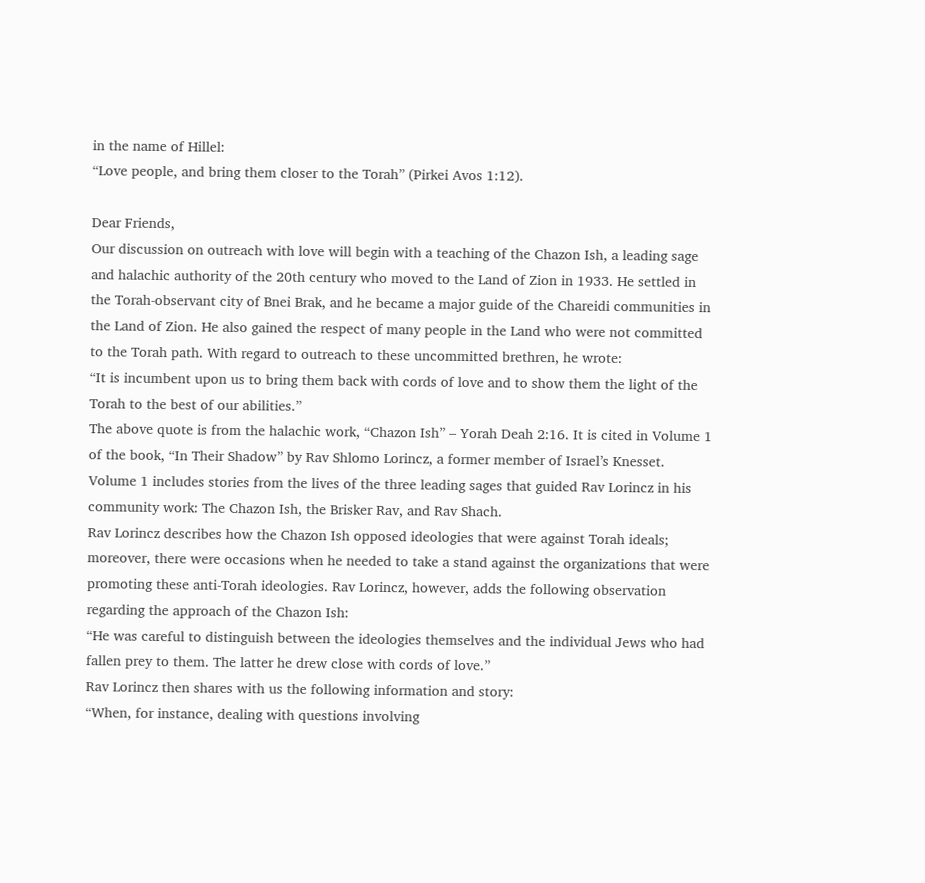in the name of Hillel:
“Love people, and bring them closer to the Torah” (Pirkei Avos 1:12).

Dear Friends,
Our discussion on outreach with love will begin with a teaching of the Chazon Ish, a leading sage and halachic authority of the 20th century who moved to the Land of Zion in 1933. He settled in the Torah-observant city of Bnei Brak, and he became a major guide of the Chareidi communities in the Land of Zion. He also gained the respect of many people in the Land who were not committed to the Torah path. With regard to outreach to these uncommitted brethren, he wrote:
“It is incumbent upon us to bring them back with cords of love and to show them the light of the Torah to the best of our abilities.”
The above quote is from the halachic work, “Chazon Ish” – Yorah Deah 2:16. It is cited in Volume 1 of the book, “In Their Shadow” by Rav Shlomo Lorincz, a former member of Israel’s Knesset. Volume 1 includes stories from the lives of the three leading sages that guided Rav Lorincz in his community work: The Chazon Ish, the Brisker Rav, and Rav Shach.
Rav Lorincz describes how the Chazon Ish opposed ideologies that were against Torah ideals; moreover, there were occasions when he needed to take a stand against the organizations that were promoting these anti-Torah ideologies. Rav Lorincz, however, adds the following observation regarding the approach of the Chazon Ish:
“He was careful to distinguish between the ideologies themselves and the individual Jews who had fallen prey to them. The latter he drew close with cords of love.”
Rav Lorincz then shares with us the following information and story:
“When, for instance, dealing with questions involving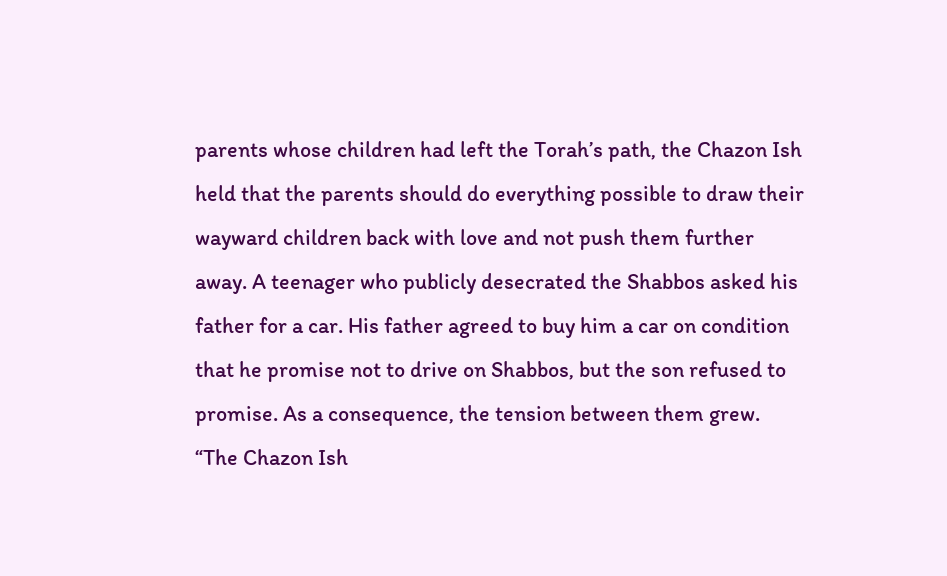parents whose children had left the Torah’s path, the Chazon Ish held that the parents should do everything possible to draw their wayward children back with love and not push them further away. A teenager who publicly desecrated the Shabbos asked his father for a car. His father agreed to buy him a car on condition that he promise not to drive on Shabbos, but the son refused to promise. As a consequence, the tension between them grew.
“The Chazon Ish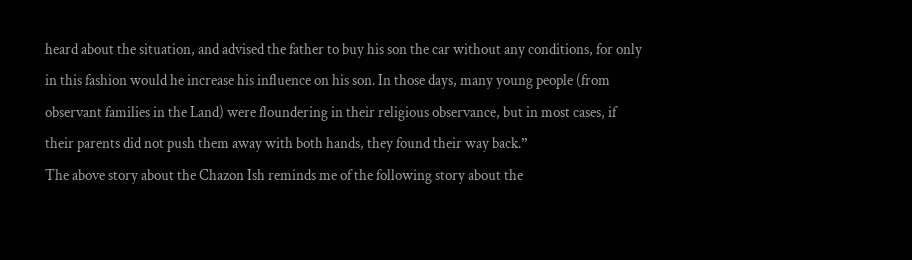heard about the situation, and advised the father to buy his son the car without any conditions, for only in this fashion would he increase his influence on his son. In those days, many young people (from observant families in the Land) were floundering in their religious observance, but in most cases, if their parents did not push them away with both hands, they found their way back.”
The above story about the Chazon Ish reminds me of the following story about the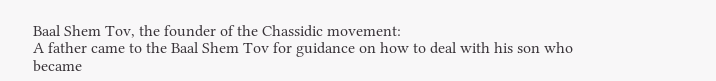Baal Shem Tov, the founder of the Chassidic movement:
A father came to the Baal Shem Tov for guidance on how to deal with his son who became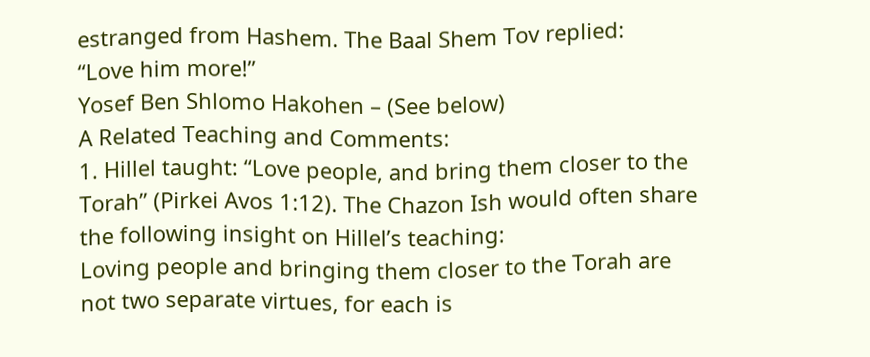estranged from Hashem. The Baal Shem Tov replied:
“Love him more!”
Yosef Ben Shlomo Hakohen – (See below)
A Related Teaching and Comments:
1. Hillel taught: “Love people, and bring them closer to the Torah” (Pirkei Avos 1:12). The Chazon Ish would often share the following insight on Hillel’s teaching:
Loving people and bringing them closer to the Torah are not two separate virtues, for each is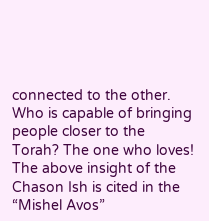connected to the other. Who is capable of bringing people closer to the Torah? The one who loves!
The above insight of the Chason Ish is cited in the “Mishel Avos”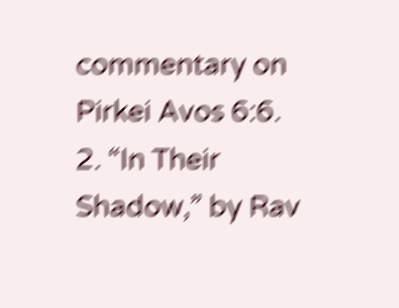commentary on Pirkei Avos 6:6.
2. “In Their Shadow,” by Rav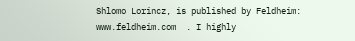Shlomo Lorincz, is published by Feldheim: www.feldheim.com  . I highly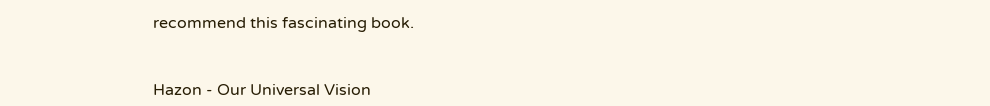recommend this fascinating book.


Hazon - Our Universal Vision